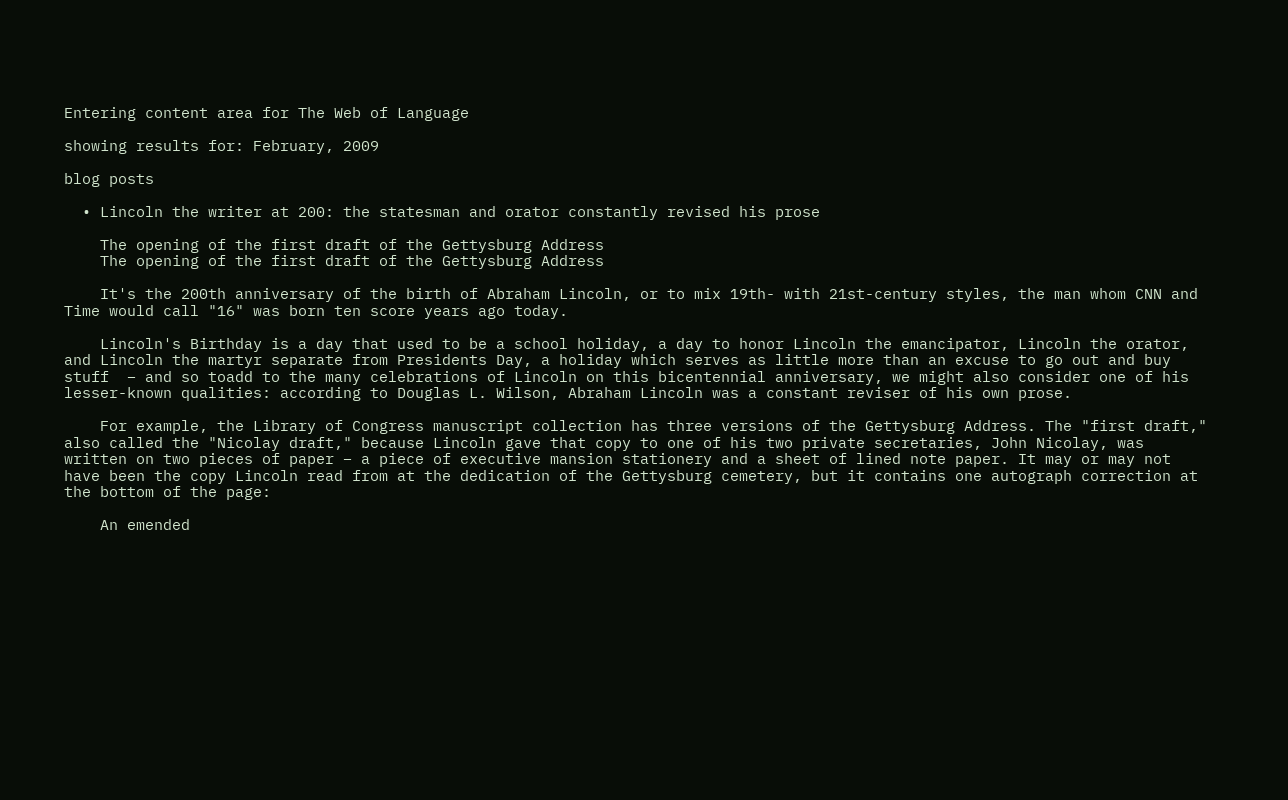Entering content area for The Web of Language

showing results for: February, 2009

blog posts

  • Lincoln the writer at 200: the statesman and orator constantly revised his prose

    The opening of the first draft of the Gettysburg Address
    The opening of the first draft of the Gettysburg Address

    It's the 200th anniversary of the birth of Abraham Lincoln, or to mix 19th- with 21st-century styles, the man whom CNN and Time would call "16" was born ten score years ago today.

    Lincoln's Birthday is a day that used to be a school holiday, a day to honor Lincoln the emancipator, Lincoln the orator, and Lincoln the martyr separate from Presidents Day, a holiday which serves as little more than an excuse to go out and buy stuff  – and so toadd to the many celebrations of Lincoln on this bicentennial anniversary, we might also consider one of his lesser-known qualities: according to Douglas L. Wilson, Abraham Lincoln was a constant reviser of his own prose.

    For example, the Library of Congress manuscript collection has three versions of the Gettysburg Address. The "first draft," also called the "Nicolay draft," because Lincoln gave that copy to one of his two private secretaries, John Nicolay, was written on two pieces of paper – a piece of executive mansion stationery and a sheet of lined note paper. It may or may not have been the copy Lincoln read from at the dedication of the Gettysburg cemetery, but it contains one autograph correction at the bottom of the page:

    An emended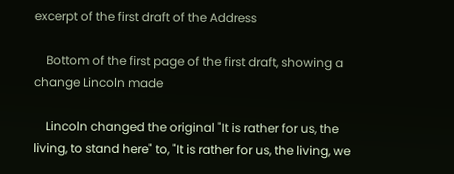excerpt of the first draft of the Address

    Bottom of the first page of the first draft, showing a change Lincoln made

    Lincoln changed the original "It is rather for us, the living, to stand here" to, "It is rather for us, the living, we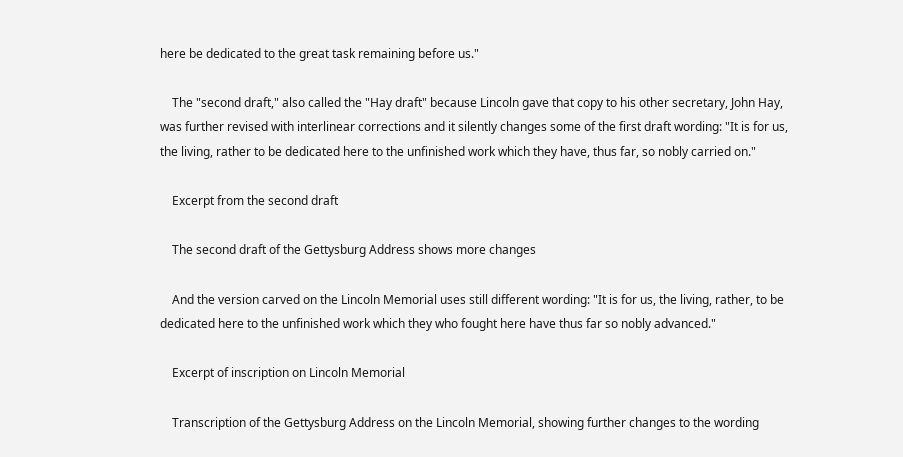here be dedicated to the great task remaining before us."

    The "second draft," also called the "Hay draft" because Lincoln gave that copy to his other secretary, John Hay, was further revised with interlinear corrections and it silently changes some of the first draft wording: "It is for us, the living, rather to be dedicated here to the unfinished work which they have, thus far, so nobly carried on."

    Excerpt from the second draft

    The second draft of the Gettysburg Address shows more changes

    And the version carved on the Lincoln Memorial uses still different wording: "It is for us, the living, rather, to be dedicated here to the unfinished work which they who fought here have thus far so nobly advanced."

    Excerpt of inscription on Lincoln Memorial

    Transcription of the Gettysburg Address on the Lincoln Memorial, showing further changes to the wording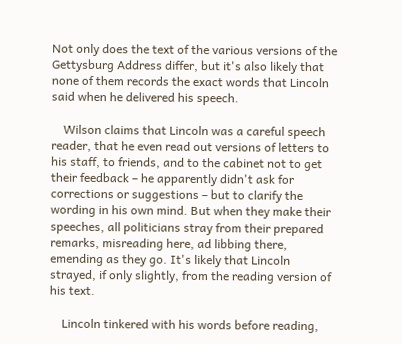Not only does the text of the various versions of the Gettysburg Address differ, but it's also likely that none of them records the exact words that Lincoln said when he delivered his speech.

    Wilson claims that Lincoln was a careful speech reader, that he even read out versions of letters to his staff, to friends, and to the cabinet not to get their feedback – he apparently didn't ask for corrections or suggestions – but to clarify the wording in his own mind. But when they make their speeches, all politicians stray from their prepared remarks, misreading here, ad libbing there, emending as they go. It's likely that Lincoln strayed, if only slightly, from the reading version of his text.

    Lincoln tinkered with his words before reading,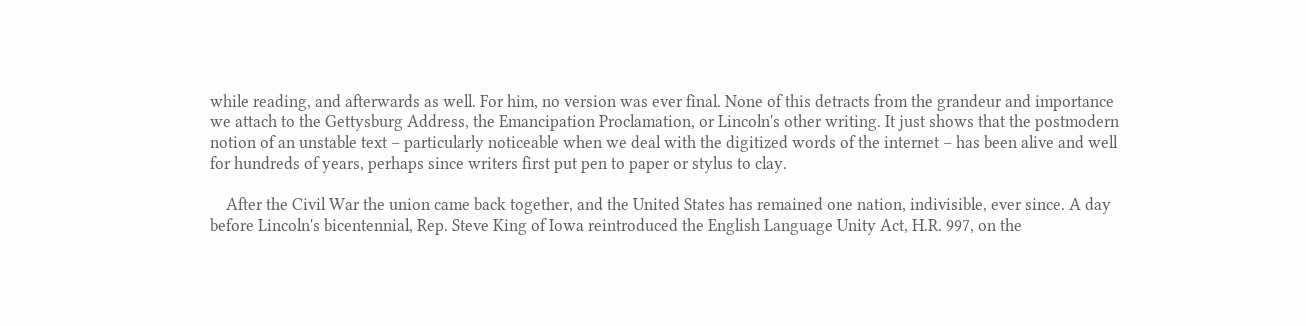while reading, and afterwards as well. For him, no version was ever final. None of this detracts from the grandeur and importance we attach to the Gettysburg Address, the Emancipation Proclamation, or Lincoln's other writing. It just shows that the postmodern notion of an unstable text – particularly noticeable when we deal with the digitized words of the internet – has been alive and well for hundreds of years, perhaps since writers first put pen to paper or stylus to clay.

    After the Civil War the union came back together, and the United States has remained one nation, indivisible, ever since. A day before Lincoln's bicentennial, Rep. Steve King of Iowa reintroduced the English Language Unity Act, H.R. 997, on the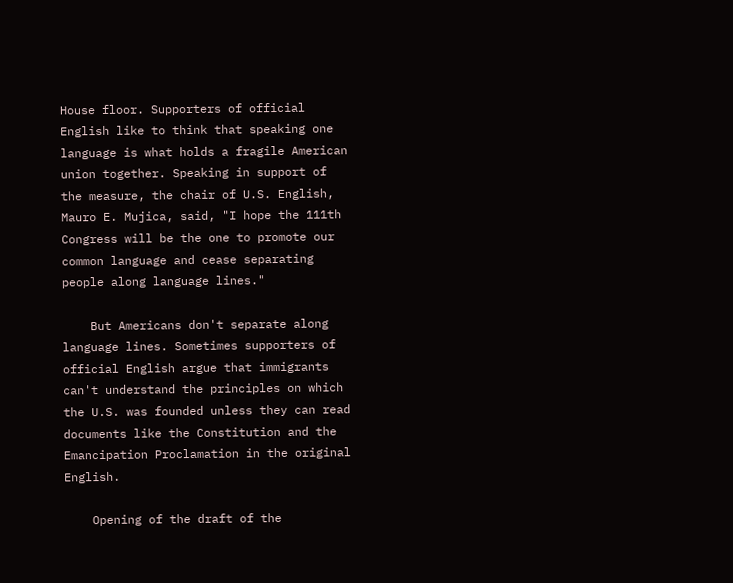House floor. Supporters of official English like to think that speaking one language is what holds a fragile American union together. Speaking in support of the measure, the chair of U.S. English, Mauro E. Mujica, said, "I hope the 111th Congress will be the one to promote our common language and cease separating people along language lines."

    But Americans don't separate along language lines. Sometimes supporters of official English argue that immigrants can't understand the principles on which the U.S. was founded unless they can read documents like the Constitution and the Emancipation Proclamation in the original English.

    Opening of the draft of the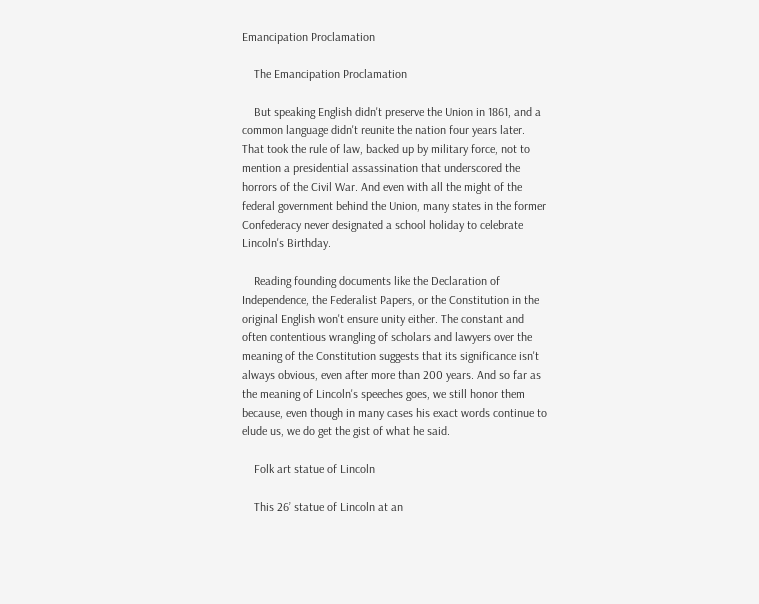Emancipation Proclamation

    The Emancipation Proclamation

    But speaking English didn't preserve the Union in 1861, and a common language didn't reunite the nation four years later.  That took the rule of law, backed up by military force, not to mention a presidential assassination that underscored the horrors of the Civil War. And even with all the might of the federal government behind the Union, many states in the former Confederacy never designated a school holiday to celebrate Lincoln's Birthday.

    Reading founding documents like the Declaration of Independence, the Federalist Papers, or the Constitution in the original English won't ensure unity either. The constant and often contentious wrangling of scholars and lawyers over the meaning of the Constitution suggests that its significance isn't always obvious, even after more than 200 years. And so far as the meaning of Lincoln's speeches goes, we still honor them because, even though in many cases his exact words continue to elude us, we do get the gist of what he said.

    Folk art statue of Lincoln

    This 26’ statue of Lincoln at an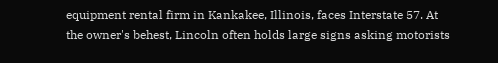equipment rental firm in Kankakee, Illinois, faces Interstate 57. At the owner's behest, Lincoln often holds large signs asking motorists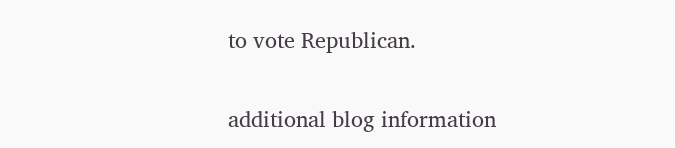to vote Republican.

additional blog information